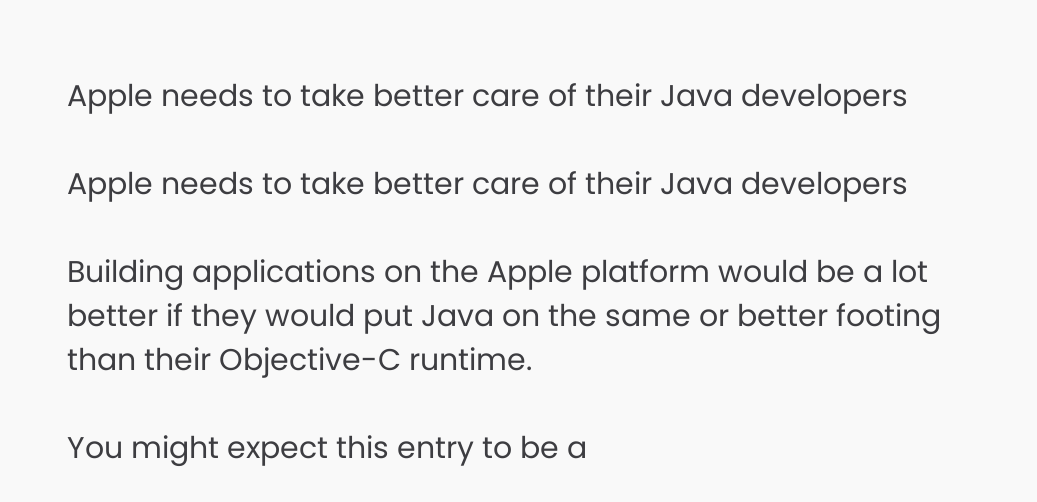Apple needs to take better care of their Java developers

Apple needs to take better care of their Java developers

Building applications on the Apple platform would be a lot better if they would put Java on the same or better footing than their Objective-C runtime.

You might expect this entry to be a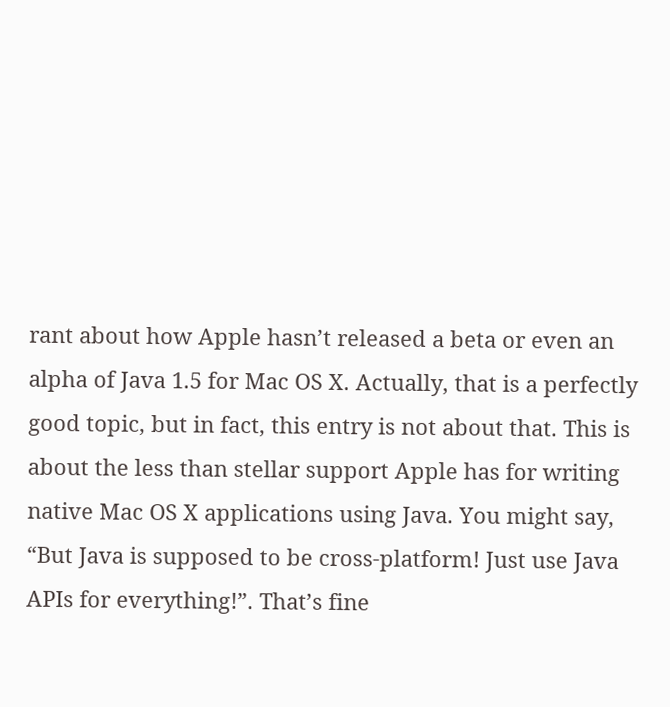rant about how Apple hasn’t released a beta or even an alpha of Java 1.5 for Mac OS X. Actually, that is a perfectly good topic, but in fact, this entry is not about that. This is about the less than stellar support Apple has for writing native Mac OS X applications using Java. You might say, “But Java is supposed to be cross-platform! Just use Java APIs for everything!”. That’s fine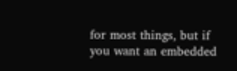for most things, but if you want an embedded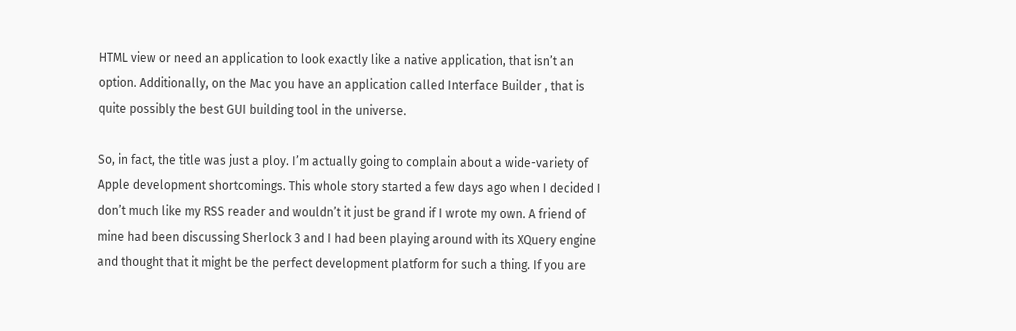HTML view or need an application to look exactly like a native application, that isn’t an option. Additionally, on the Mac you have an application called Interface Builder , that is quite possibly the best GUI building tool in the universe.

So, in fact, the title was just a ploy. I’m actually going to complain about a wide-variety of Apple development shortcomings. This whole story started a few days ago when I decided I don’t much like my RSS reader and wouldn’t it just be grand if I wrote my own. A friend of mine had been discussing Sherlock 3 and I had been playing around with its XQuery engine and thought that it might be the perfect development platform for such a thing. If you are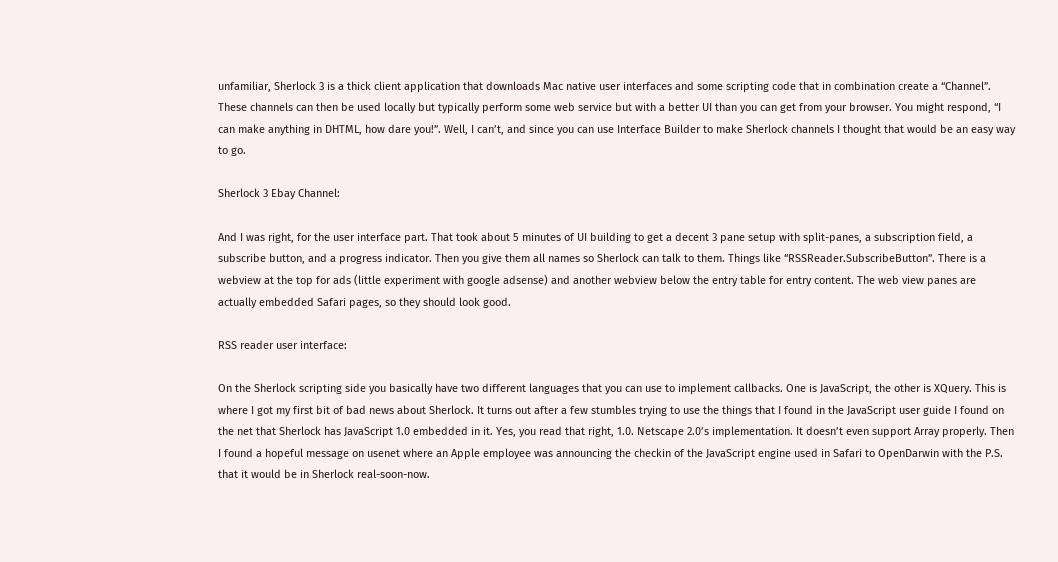unfamiliar, Sherlock 3 is a thick client application that downloads Mac native user interfaces and some scripting code that in combination create a “Channel”. These channels can then be used locally but typically perform some web service but with a better UI than you can get from your browser. You might respond, “I can make anything in DHTML, how dare you!”. Well, I can’t, and since you can use Interface Builder to make Sherlock channels I thought that would be an easy way to go.

Sherlock 3 Ebay Channel:

And I was right, for the user interface part. That took about 5 minutes of UI building to get a decent 3 pane setup with split-panes, a subscription field, a subscribe button, and a progress indicator. Then you give them all names so Sherlock can talk to them. Things like “RSSReader.SubscribeButton”. There is a webview at the top for ads (little experiment with google adsense) and another webview below the entry table for entry content. The web view panes are actually embedded Safari pages, so they should look good.

RSS reader user interface:

On the Sherlock scripting side you basically have two different languages that you can use to implement callbacks. One is JavaScript, the other is XQuery. This is where I got my first bit of bad news about Sherlock. It turns out after a few stumbles trying to use the things that I found in the JavaScript user guide I found on the net that Sherlock has JavaScript 1.0 embedded in it. Yes, you read that right, 1.0. Netscape 2.0’s implementation. It doesn’t even support Array properly. Then I found a hopeful message on usenet where an Apple employee was announcing the checkin of the JavaScript engine used in Safari to OpenDarwin with the P.S. that it would be in Sherlock real-soon-now.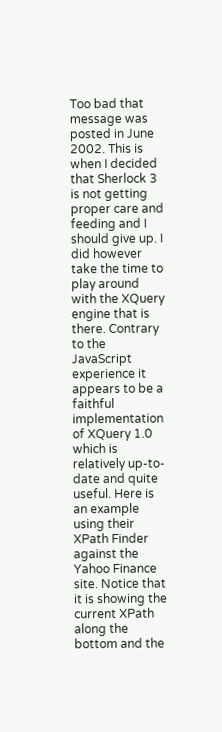Too bad that message was posted in June 2002. This is when I decided that Sherlock 3 is not getting proper care and feeding and I should give up. I did however take the time to play around with the XQuery engine that is there. Contrary to the JavaScript experience it appears to be a faithful implementation of XQuery 1.0 which is relatively up-to-date and quite useful. Here is an example using their XPath Finder against the Yahoo Finance site. Notice that it is showing the current XPath along the bottom and the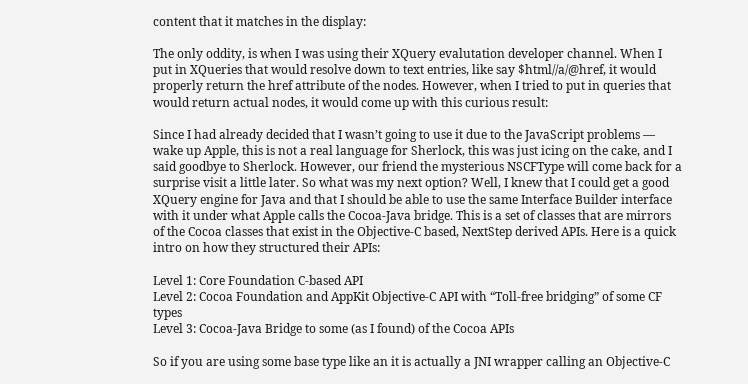content that it matches in the display:

The only oddity, is when I was using their XQuery evalutation developer channel. When I put in XQueries that would resolve down to text entries, like say $html//a/@href, it would properly return the href attribute of the nodes. However, when I tried to put in queries that would return actual nodes, it would come up with this curious result:

Since I had already decided that I wasn’t going to use it due to the JavaScript problems — wake up Apple, this is not a real language for Sherlock, this was just icing on the cake, and I said goodbye to Sherlock. However, our friend the mysterious NSCFType will come back for a surprise visit a little later. So what was my next option? Well, I knew that I could get a good XQuery engine for Java and that I should be able to use the same Interface Builder interface with it under what Apple calls the Cocoa-Java bridge. This is a set of classes that are mirrors of the Cocoa classes that exist in the Objective-C based, NextStep derived APIs. Here is a quick intro on how they structured their APIs:

Level 1: Core Foundation C-based API
Level 2: Cocoa Foundation and AppKit Objective-C API with “Toll-free bridging” of some CF types
Level 3: Cocoa-Java Bridge to some (as I found) of the Cocoa APIs

So if you are using some base type like an it is actually a JNI wrapper calling an Objective-C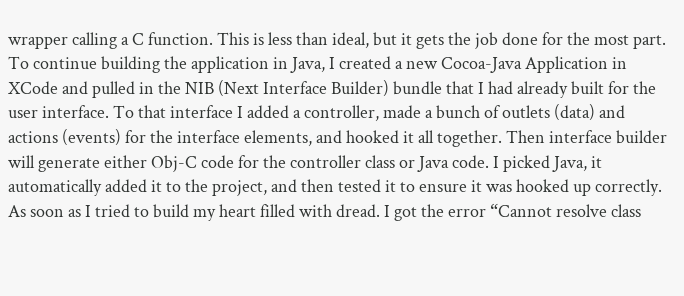wrapper calling a C function. This is less than ideal, but it gets the job done for the most part. To continue building the application in Java, I created a new Cocoa-Java Application in XCode and pulled in the NIB (Next Interface Builder) bundle that I had already built for the user interface. To that interface I added a controller, made a bunch of outlets (data) and actions (events) for the interface elements, and hooked it all together. Then interface builder will generate either Obj-C code for the controller class or Java code. I picked Java, it automatically added it to the project, and then tested it to ensure it was hooked up correctly. As soon as I tried to build my heart filled with dread. I got the error “Cannot resolve class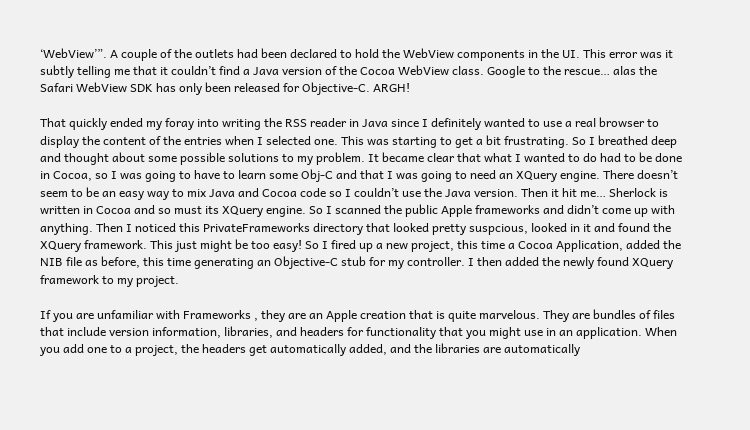‘WebView’”. A couple of the outlets had been declared to hold the WebView components in the UI. This error was it subtly telling me that it couldn’t find a Java version of the Cocoa WebView class. Google to the rescue… alas the Safari WebView SDK has only been released for Objective-C. ARGH!

That quickly ended my foray into writing the RSS reader in Java since I definitely wanted to use a real browser to display the content of the entries when I selected one. This was starting to get a bit frustrating. So I breathed deep and thought about some possible solutions to my problem. It became clear that what I wanted to do had to be done in Cocoa, so I was going to have to learn some Obj-C and that I was going to need an XQuery engine. There doesn’t seem to be an easy way to mix Java and Cocoa code so I couldn’t use the Java version. Then it hit me… Sherlock is written in Cocoa and so must its XQuery engine. So I scanned the public Apple frameworks and didn’t come up with anything. Then I noticed this PrivateFrameworks directory that looked pretty suspcious, looked in it and found the XQuery framework. This just might be too easy! So I fired up a new project, this time a Cocoa Application, added the NIB file as before, this time generating an Objective-C stub for my controller. I then added the newly found XQuery framework to my project.

If you are unfamiliar with Frameworks , they are an Apple creation that is quite marvelous. They are bundles of files that include version information, libraries, and headers for functionality that you might use in an application. When you add one to a project, the headers get automatically added, and the libraries are automatically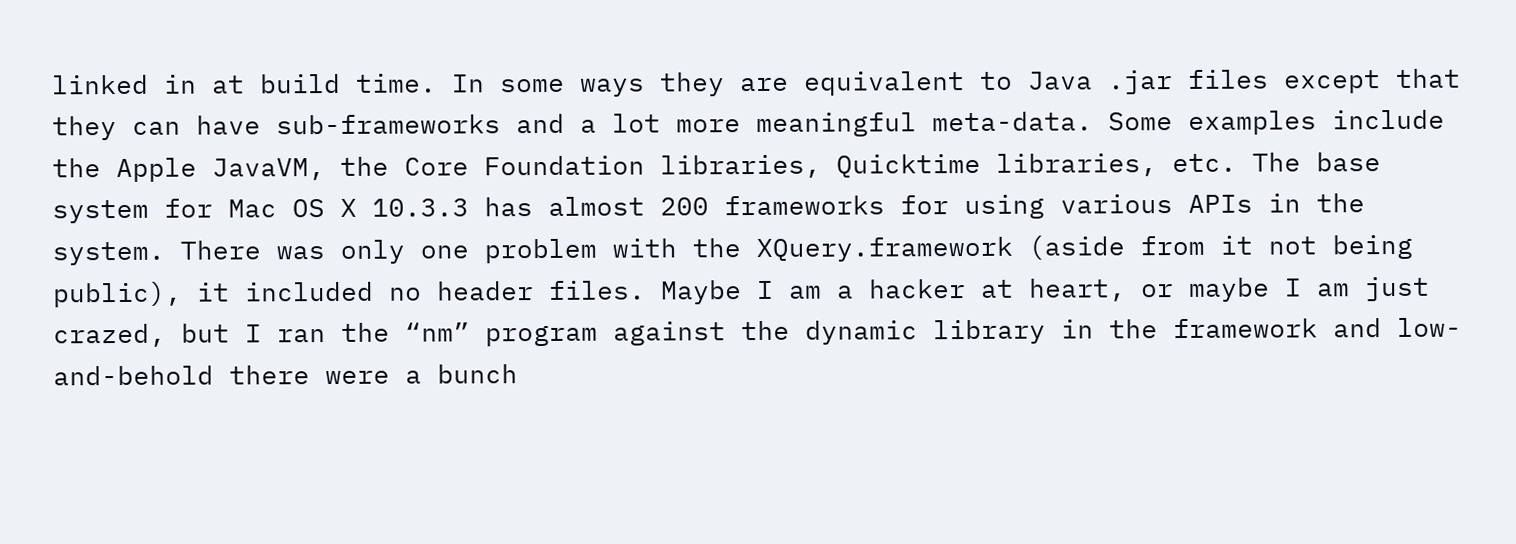linked in at build time. In some ways they are equivalent to Java .jar files except that they can have sub-frameworks and a lot more meaningful meta-data. Some examples include the Apple JavaVM, the Core Foundation libraries, Quicktime libraries, etc. The base system for Mac OS X 10.3.3 has almost 200 frameworks for using various APIs in the system. There was only one problem with the XQuery.framework (aside from it not being public), it included no header files. Maybe I am a hacker at heart, or maybe I am just crazed, but I ran the “nm” program against the dynamic library in the framework and low-and-behold there were a bunch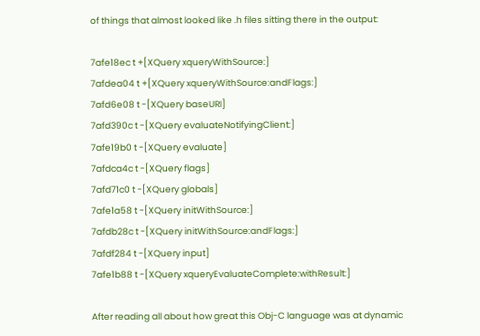of things that almost looked like .h files sitting there in the output:

7afe18ec t +[XQuery xqueryWithSource:]
7afdea04 t +[XQuery xqueryWithSource:andFlags:]
7afd6e08 t -[XQuery baseURI]
7afd390c t -[XQuery evaluateNotifyingClient:]
7afe19b0 t -[XQuery evaluate]
7afdca4c t -[XQuery flags]
7afd71c0 t -[XQuery globals]
7afe1a58 t -[XQuery initWithSource:]
7afdb28c t -[XQuery initWithSource:andFlags:]
7afdf284 t -[XQuery input]
7afe1b88 t -[XQuery xqueryEvaluateComplete:withResult:]

After reading all about how great this Obj-C language was at dynamic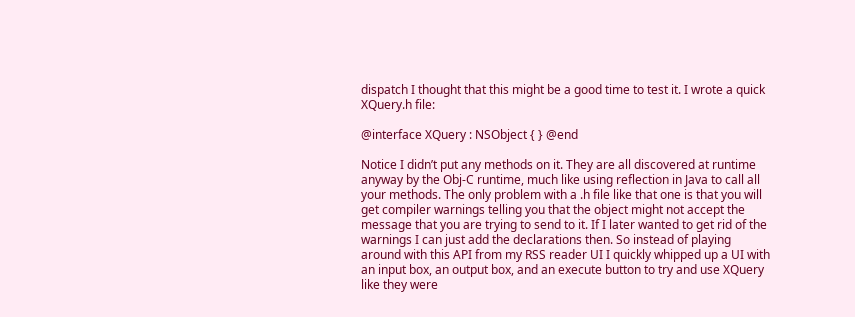dispatch I thought that this might be a good time to test it. I wrote a quick XQuery.h file:

@interface XQuery : NSObject { } @end

Notice I didn’t put any methods on it. They are all discovered at runtime anyway by the Obj-C runtime, much like using reflection in Java to call all your methods. The only problem with a .h file like that one is that you will get compiler warnings telling you that the object might not accept the message that you are trying to send to it. If I later wanted to get rid of the warnings I can just add the declarations then. So instead of playing around with this API from my RSS reader UI I quickly whipped up a UI with an input box, an output box, and an execute button to try and use XQuery like they were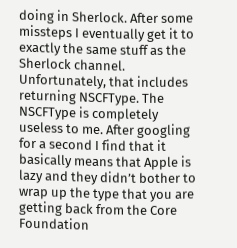doing in Sherlock. After some missteps I eventually get it to exactly the same stuff as the Sherlock channel. Unfortunately, that includes returning NSCFType. The NSCFType is completely useless to me. After googling for a second I find that it basically means that Apple is lazy and they didn’t bother to wrap up the type that you are getting back from the Core Foundation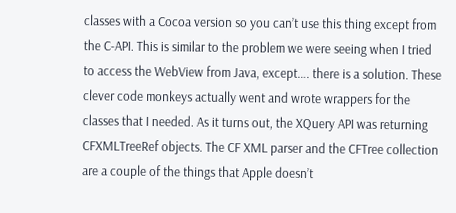classes with a Cocoa version so you can’t use this thing except from the C-API. This is similar to the problem we were seeing when I tried to access the WebView from Java, except…. there is a solution. These clever code monkeys actually went and wrote wrappers for the classes that I needed. As it turns out, the XQuery API was returning CFXMLTreeRef objects. The CF XML parser and the CFTree collection are a couple of the things that Apple doesn’t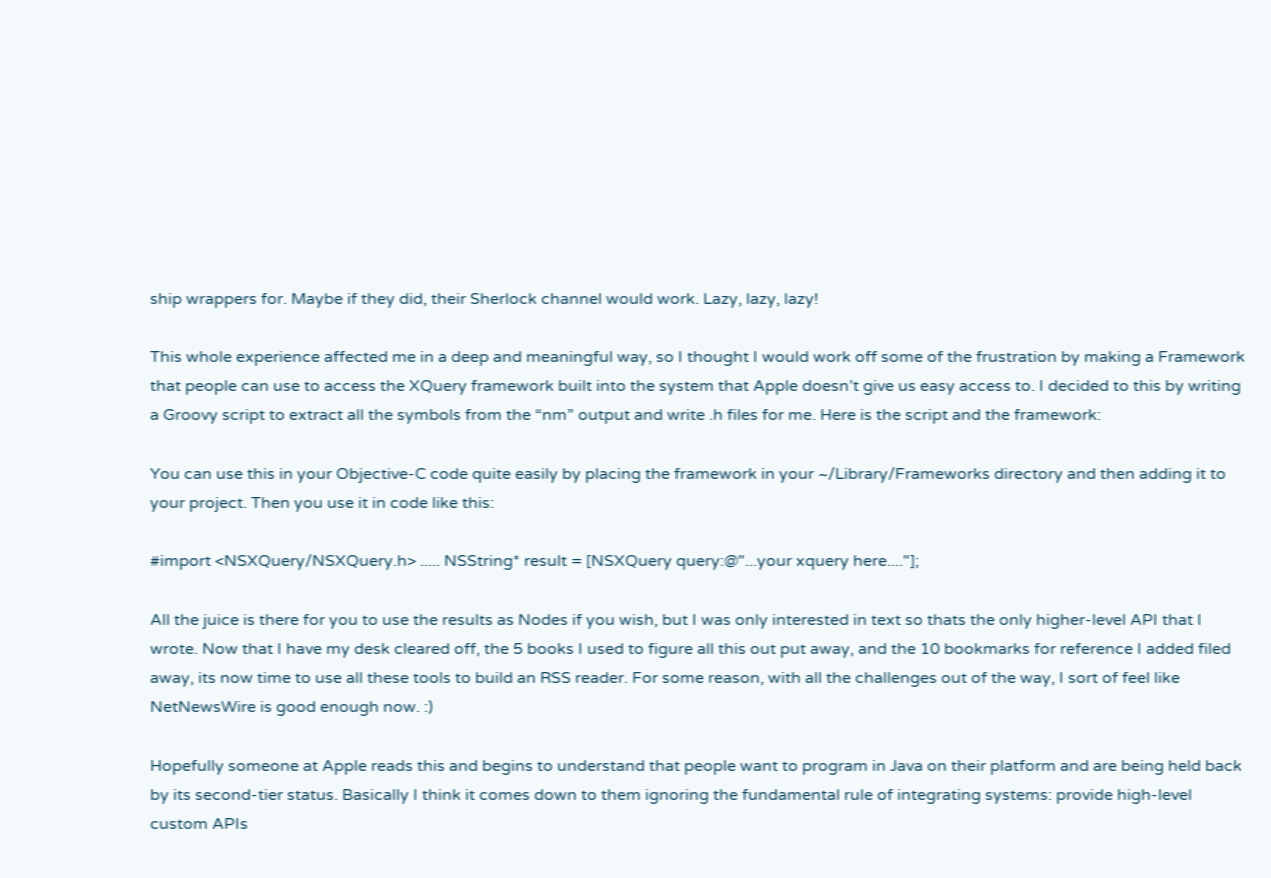ship wrappers for. Maybe if they did, their Sherlock channel would work. Lazy, lazy, lazy!

This whole experience affected me in a deep and meaningful way, so I thought I would work off some of the frustration by making a Framework that people can use to access the XQuery framework built into the system that Apple doesn’t give us easy access to. I decided to this by writing a Groovy script to extract all the symbols from the “nm” output and write .h files for me. Here is the script and the framework:

You can use this in your Objective-C code quite easily by placing the framework in your ~/Library/Frameworks directory and then adding it to your project. Then you use it in code like this:

#import <NSXQuery/NSXQuery.h> ..... NSString* result = [NSXQuery query:@"...your xquery here...."];

All the juice is there for you to use the results as Nodes if you wish, but I was only interested in text so thats the only higher-level API that I wrote. Now that I have my desk cleared off, the 5 books I used to figure all this out put away, and the 10 bookmarks for reference I added filed away, its now time to use all these tools to build an RSS reader. For some reason, with all the challenges out of the way, I sort of feel like NetNewsWire is good enough now. :)

Hopefully someone at Apple reads this and begins to understand that people want to program in Java on their platform and are being held back by its second-tier status. Basically I think it comes down to them ignoring the fundamental rule of integrating systems: provide high-level custom APIs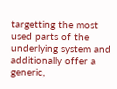targetting the most used parts of the underlying system and additionally offer a generic,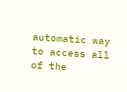automatic way to access all of the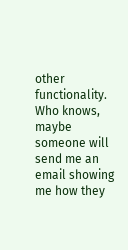other functionality. Who knows, maybe someone will send me an email showing me how they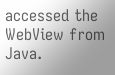accessed the WebView from Java.